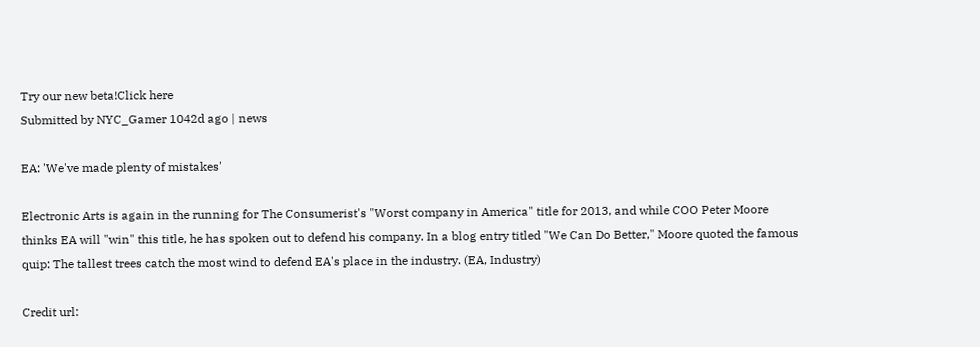Try our new beta!Click here
Submitted by NYC_Gamer 1042d ago | news

EA: 'We've made plenty of mistakes'

Electronic Arts is again in the running for The Consumerist's "Worst company in America" title for 2013, and while COO Peter Moore thinks EA will "win" this title, he has spoken out to defend his company. In a blog entry titled "We Can Do Better," Moore quoted the famous quip: The tallest trees catch the most wind to defend EA's place in the industry. (EA, Industry)

Credit url: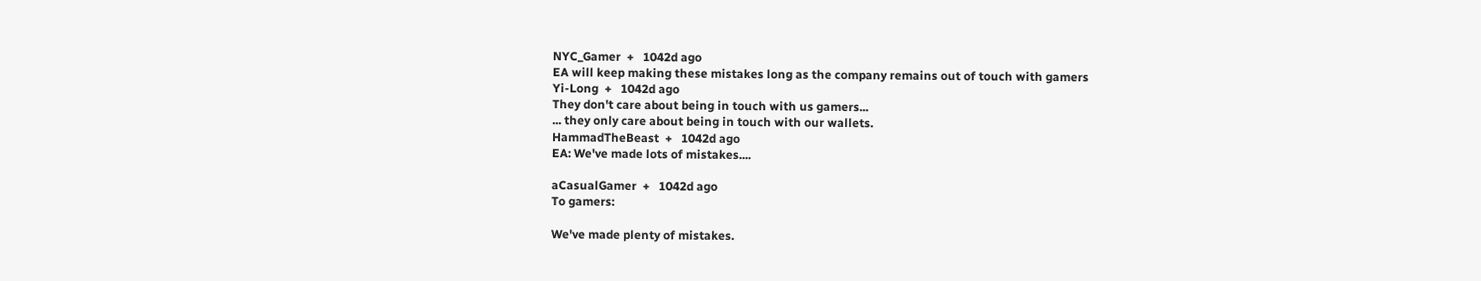NYC_Gamer  +   1042d ago
EA will keep making these mistakes long as the company remains out of touch with gamers
Yi-Long  +   1042d ago
They don't care about being in touch with us gamers...
... they only care about being in touch with our wallets.
HammadTheBeast  +   1042d ago
EA: We've made lots of mistakes....

aCasualGamer  +   1042d ago
To gamers:

We've made plenty of mistakes.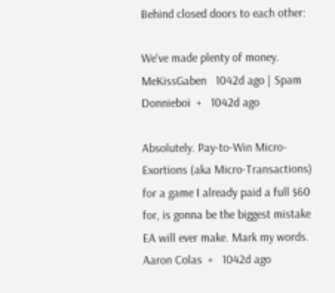Behind closed doors to each other:

We've made plenty of money.
MeKissGaben   1042d ago | Spam
Donnieboi  +   1042d ago

Absolutely. Pay-to-Win Micro-Exortions (aka Micro-Transactions) for a game I already paid a full $60 for, is gonna be the biggest mistake EA will ever make. Mark my words.
Aaron Colas  +   1042d ago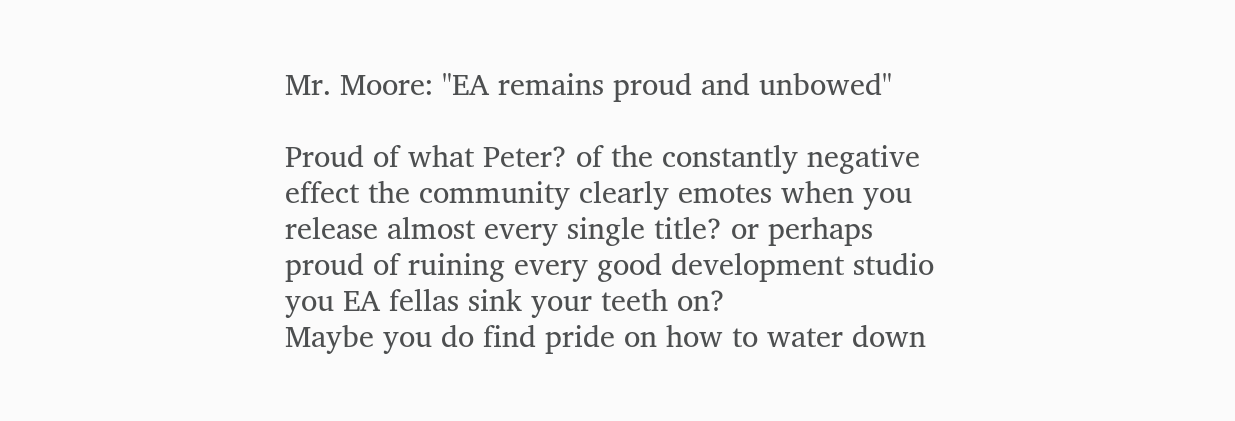Mr. Moore: "EA remains proud and unbowed"

Proud of what Peter? of the constantly negative effect the community clearly emotes when you release almost every single title? or perhaps proud of ruining every good development studio you EA fellas sink your teeth on?
Maybe you do find pride on how to water down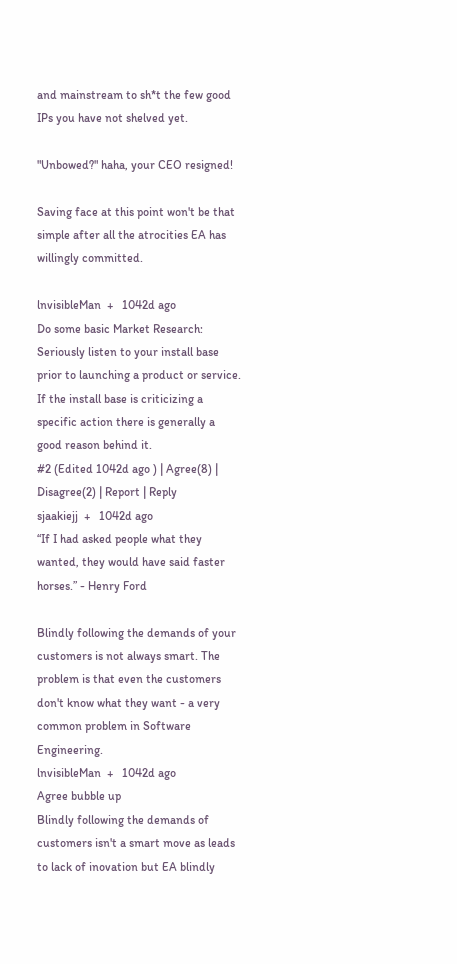and mainstream to sh*t the few good IPs you have not shelved yet.

"Unbowed?" haha, your CEO resigned!

Saving face at this point won't be that simple after all the atrocities EA has willingly committed.

lnvisibleMan  +   1042d ago
Do some basic Market Research:
Seriously listen to your install base prior to launching a product or service. If the install base is criticizing a specific action there is generally a good reason behind it.
#2 (Edited 1042d ago ) | Agree(8) | Disagree(2) | Report | Reply
sjaakiejj  +   1042d ago
“If I had asked people what they wanted, they would have said faster horses.” - Henry Ford

Blindly following the demands of your customers is not always smart. The problem is that even the customers don't know what they want - a very common problem in Software Engineering.
lnvisibleMan  +   1042d ago
Agree bubble up
Blindly following the demands of customers isn't a smart move as leads to lack of inovation but EA blindly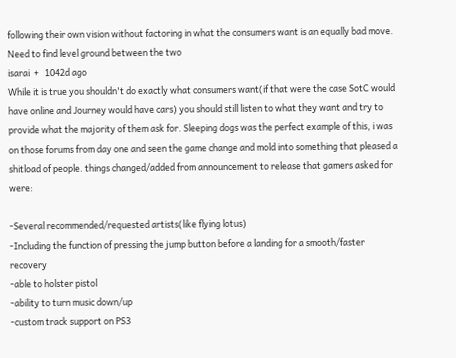following their own vision without factoring in what the consumers want is an equally bad move. Need to find level ground between the two
isarai  +   1042d ago
While it is true you shouldn't do exactly what consumers want(if that were the case SotC would have online and Journey would have cars) you should still listen to what they want and try to provide what the majority of them ask for. Sleeping dogs was the perfect example of this, i was on those forums from day one and seen the game change and mold into something that pleased a shitload of people. things changed/added from announcement to release that gamers asked for were:

-Several recommended/requested artists(like flying lotus)
-Including the function of pressing the jump button before a landing for a smooth/faster recovery
-able to holster pistol
-ability to turn music down/up
-custom track support on PS3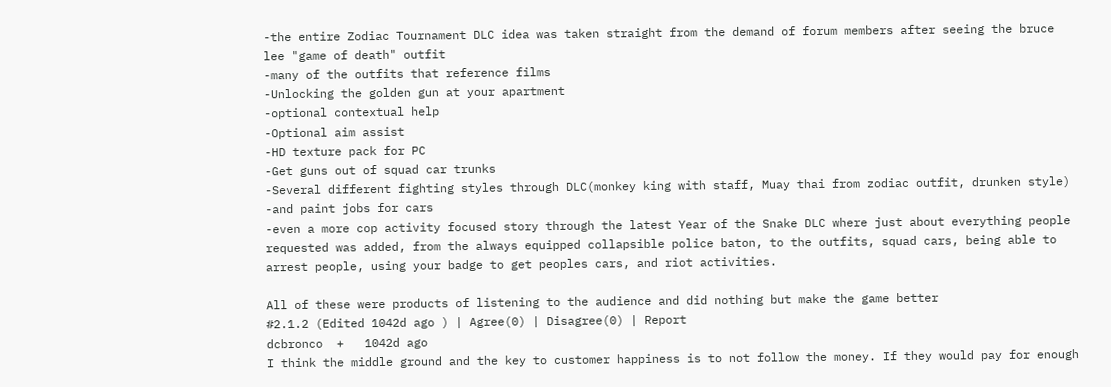-the entire Zodiac Tournament DLC idea was taken straight from the demand of forum members after seeing the bruce lee "game of death" outfit
-many of the outfits that reference films
-Unlocking the golden gun at your apartment
-optional contextual help
-Optional aim assist
-HD texture pack for PC
-Get guns out of squad car trunks
-Several different fighting styles through DLC(monkey king with staff, Muay thai from zodiac outfit, drunken style)
-and paint jobs for cars
-even a more cop activity focused story through the latest Year of the Snake DLC where just about everything people requested was added, from the always equipped collapsible police baton, to the outfits, squad cars, being able to arrest people, using your badge to get peoples cars, and riot activities.

All of these were products of listening to the audience and did nothing but make the game better
#2.1.2 (Edited 1042d ago ) | Agree(0) | Disagree(0) | Report
dcbronco  +   1042d ago
I think the middle ground and the key to customer happiness is to not follow the money. If they would pay for enough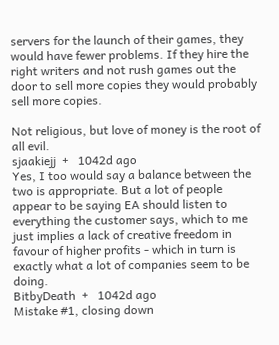servers for the launch of their games, they would have fewer problems. If they hire the right writers and not rush games out the door to sell more copies they would probably sell more copies.

Not religious, but love of money is the root of all evil.
sjaakiejj  +   1042d ago
Yes, I too would say a balance between the two is appropriate. But a lot of people appear to be saying EA should listen to everything the customer says, which to me just implies a lack of creative freedom in favour of higher profits - which in turn is exactly what a lot of companies seem to be doing.
BitbyDeath  +   1042d ago
Mistake #1, closing down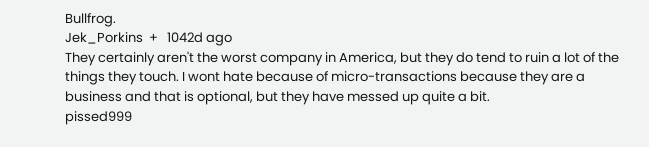Bullfrog.
Jek_Porkins  +   1042d ago
They certainly aren't the worst company in America, but they do tend to ruin a lot of the things they touch. I wont hate because of micro-transactions because they are a business and that is optional, but they have messed up quite a bit.
pissed999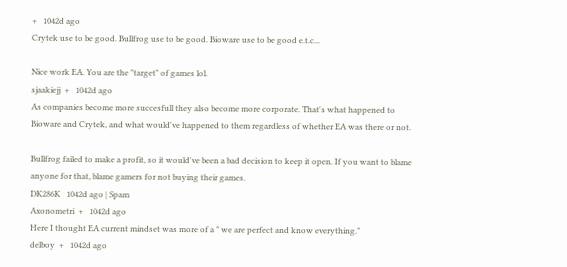+   1042d ago
Crytek use to be good. Bullfrog use to be good. Bioware use to be good e.t.c...

Nice work EA. You are the "target" of games lol.
sjaakiejj  +   1042d ago
As companies become more succesfull they also become more corporate. That's what happened to Bioware and Crytek, and what would've happened to them regardless of whether EA was there or not.

Bullfrog failed to make a profit, so it would've been a bad decision to keep it open. If you want to blame anyone for that, blame gamers for not buying their games.
DK286K   1042d ago | Spam
Axonometri  +   1042d ago
Here I thought EA current mindset was more of a " we are perfect and know everything."
delboy  +   1042d ago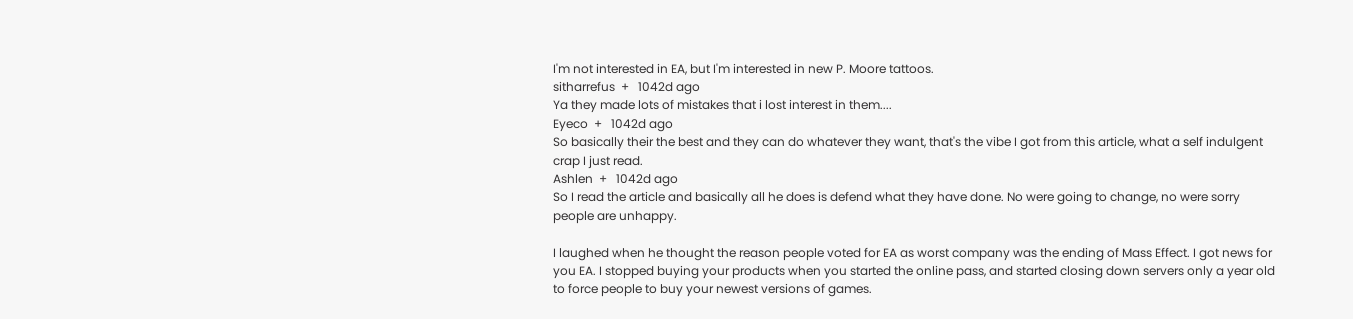I'm not interested in EA, but I'm interested in new P. Moore tattoos.
sitharrefus  +   1042d ago
Ya they made lots of mistakes that i lost interest in them....
Eyeco  +   1042d ago
So basically their the best and they can do whatever they want, that's the vibe I got from this article, what a self indulgent crap I just read.
Ashlen  +   1042d ago
So I read the article and basically all he does is defend what they have done. No were going to change, no were sorry people are unhappy.

I laughed when he thought the reason people voted for EA as worst company was the ending of Mass Effect. I got news for you EA. I stopped buying your products when you started the online pass, and started closing down servers only a year old to force people to buy your newest versions of games.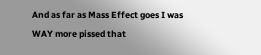And as far as Mass Effect goes I was WAY more pissed that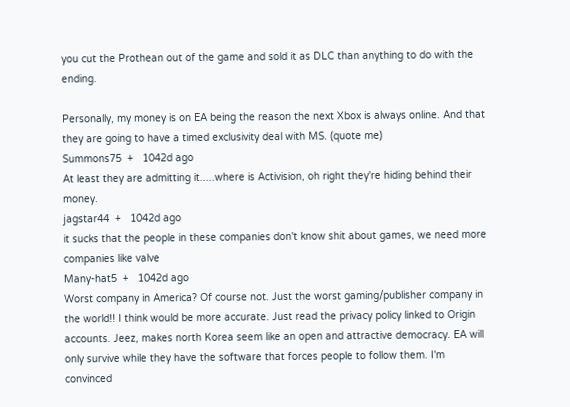you cut the Prothean out of the game and sold it as DLC than anything to do with the ending.

Personally, my money is on EA being the reason the next Xbox is always online. And that they are going to have a timed exclusivity deal with MS. (quote me)
Summons75  +   1042d ago
At least they are admitting it.....where is Activision, oh right they're hiding behind their money.
jagstar44  +   1042d ago
it sucks that the people in these companies don't know shit about games, we need more companies like valve
Many-hat5  +   1042d ago
Worst company in America? Of course not. Just the worst gaming/publisher company in the world!! I think would be more accurate. Just read the privacy policy linked to Origin accounts. Jeez, makes north Korea seem like an open and attractive democracy. EA will only survive while they have the software that forces people to follow them. I'm convinced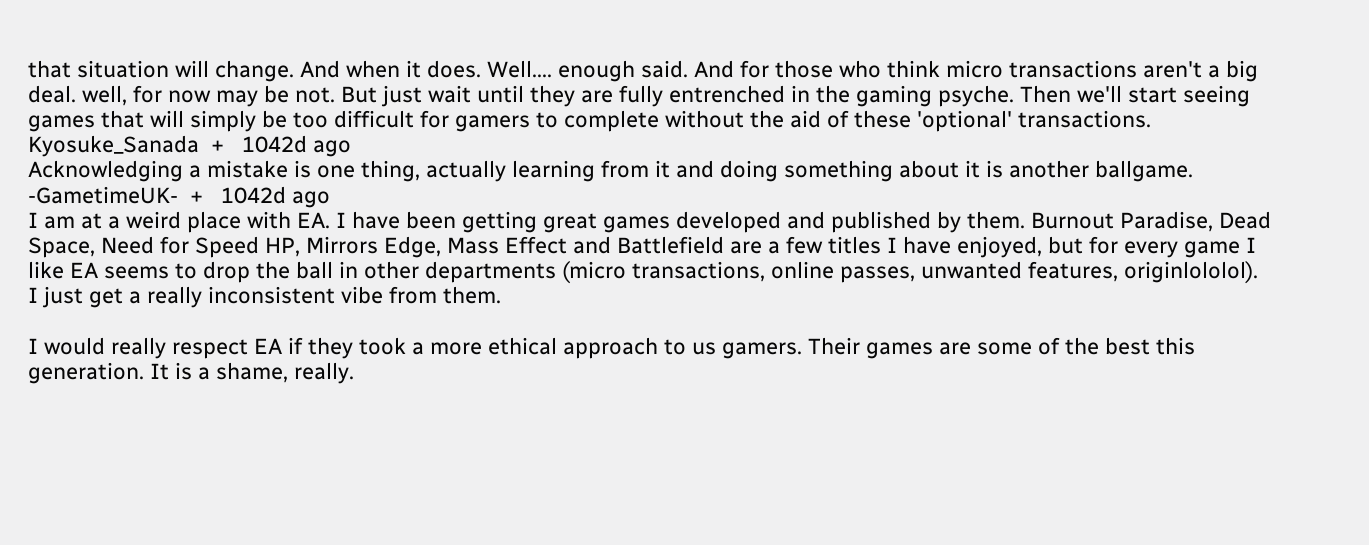that situation will change. And when it does. Well.... enough said. And for those who think micro transactions aren't a big deal. well, for now may be not. But just wait until they are fully entrenched in the gaming psyche. Then we'll start seeing games that will simply be too difficult for gamers to complete without the aid of these 'optional' transactions.
Kyosuke_Sanada  +   1042d ago
Acknowledging a mistake is one thing, actually learning from it and doing something about it is another ballgame.
-GametimeUK-  +   1042d ago
I am at a weird place with EA. I have been getting great games developed and published by them. Burnout Paradise, Dead Space, Need for Speed HP, Mirrors Edge, Mass Effect and Battlefield are a few titles I have enjoyed, but for every game I like EA seems to drop the ball in other departments (micro transactions, online passes, unwanted features, originlololol). I just get a really inconsistent vibe from them.

I would really respect EA if they took a more ethical approach to us gamers. Their games are some of the best this generation. It is a shame, really.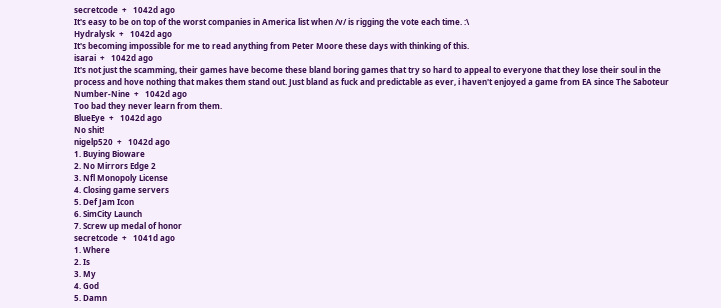secretcode  +   1042d ago
It's easy to be on top of the worst companies in America list when /v/ is rigging the vote each time. :\
Hydralysk  +   1042d ago
It's becoming impossible for me to read anything from Peter Moore these days with thinking of this.
isarai  +   1042d ago
It's not just the scamming, their games have become these bland boring games that try so hard to appeal to everyone that they lose their soul in the process and hove nothing that makes them stand out. Just bland as fuck and predictable as ever, i haven't enjoyed a game from EA since The Saboteur
Number-Nine  +   1042d ago
Too bad they never learn from them.
BlueEye  +   1042d ago
No shit!
nigelp520  +   1042d ago
1. Buying Bioware
2. No Mirrors Edge 2
3. Nfl Monopoly License
4. Closing game servers
5. Def Jam Icon
6. SimCity Launch
7. Screw up medal of honor
secretcode  +   1041d ago
1. Where
2. Is
3. My
4. God
5. Damn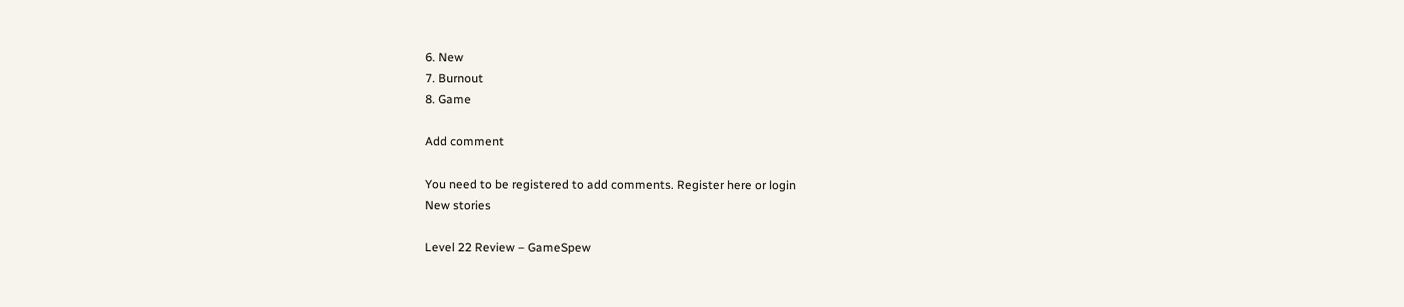6. New
7. Burnout
8. Game

Add comment

You need to be registered to add comments. Register here or login
New stories

Level 22 Review – GameSpew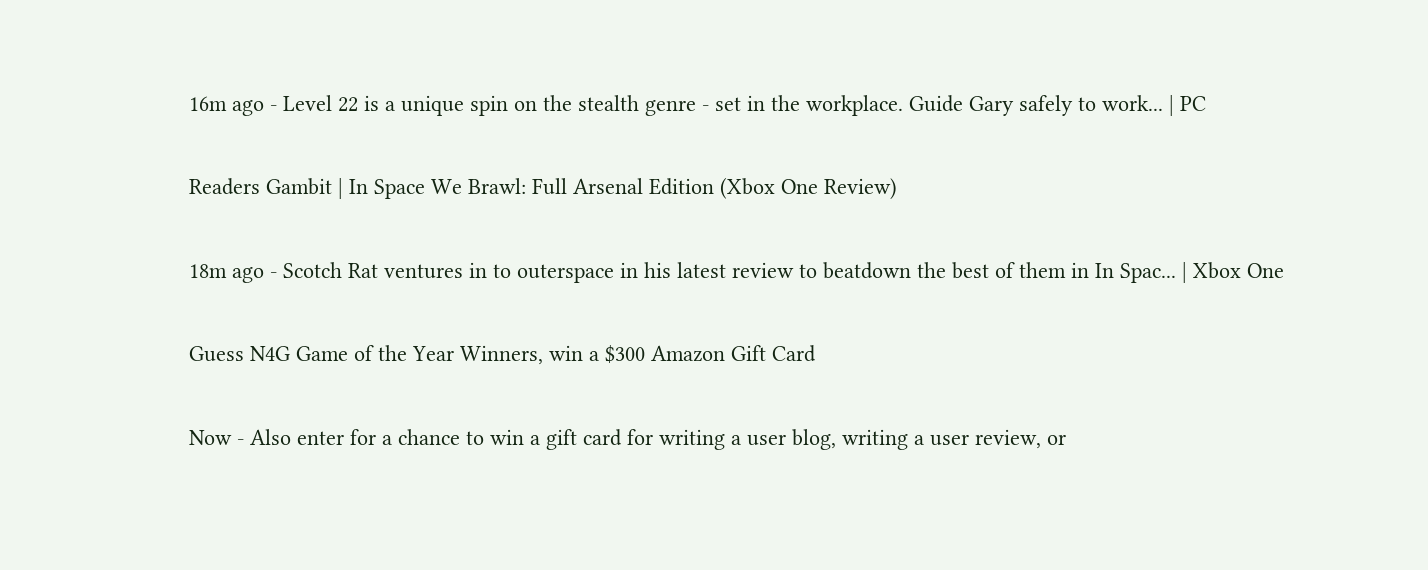16m ago - Level 22 is a unique spin on the stealth genre - set in the workplace. Guide Gary safely to work... | PC

Readers Gambit | In Space We Brawl: Full Arsenal Edition (Xbox One Review)

18m ago - Scotch Rat ventures in to outerspace in his latest review to beatdown the best of them in In Spac... | Xbox One

Guess N4G Game of the Year Winners, win a $300 Amazon Gift Card

Now - Also enter for a chance to win a gift card for writing a user blog, writing a user review, or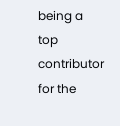being a top contributor for the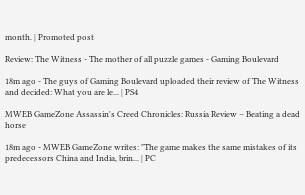month. | Promoted post

Review: The Witness - The mother of all puzzle games - Gaming Boulevard

18m ago - The guys of Gaming Boulevard uploaded their review of The Witness and decided: What you are le... | PS4

MWEB GameZone Assassin's Creed Chronicles: Russia Review – Beating a dead horse

18m ago - MWEB GameZone writes: "The game makes the same mistakes of its predecessors China and India, brin... | PC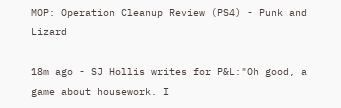MOP: Operation Cleanup Review (PS4) - Punk and Lizard

18m ago - SJ Hollis writes for P&L:"Oh good, a game about housework. I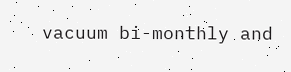vacuum bi-monthly and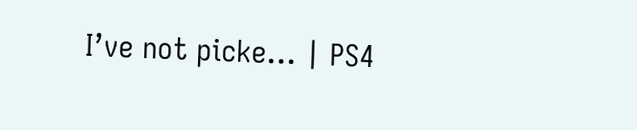I’ve not picke... | PS4